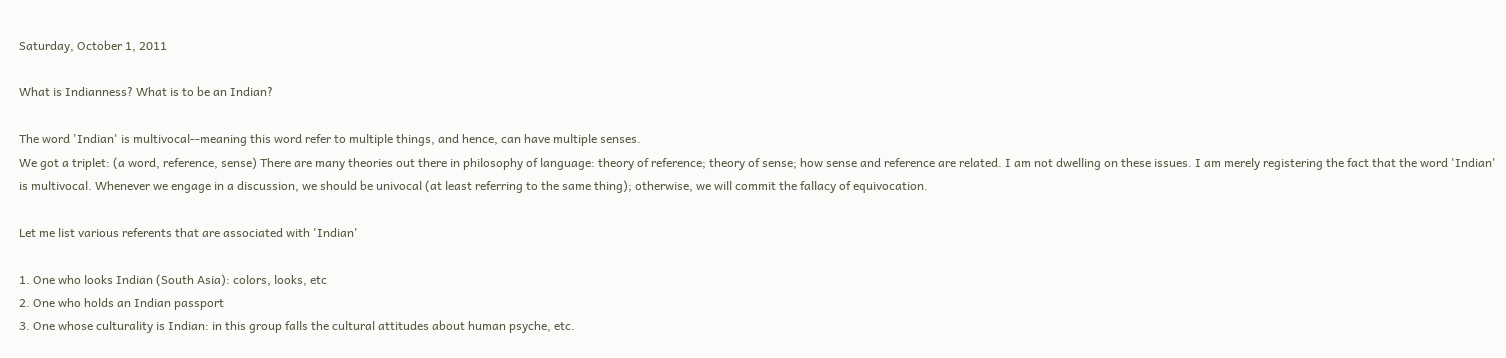Saturday, October 1, 2011

What is Indianness? What is to be an Indian?

The word 'Indian' is multivocal--meaning this word refer to multiple things, and hence, can have multiple senses.
We got a triplet: (a word, reference, sense) There are many theories out there in philosophy of language: theory of reference; theory of sense; how sense and reference are related. I am not dwelling on these issues. I am merely registering the fact that the word 'Indian' is multivocal. Whenever we engage in a discussion, we should be univocal (at least referring to the same thing); otherwise, we will commit the fallacy of equivocation.

Let me list various referents that are associated with 'Indian'

1. One who looks Indian (South Asia): colors, looks, etc
2. One who holds an Indian passport
3. One whose culturality is Indian: in this group falls the cultural attitudes about human psyche, etc.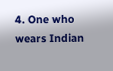4. One who wears Indian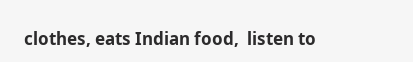clothes, eats Indian food,  listen to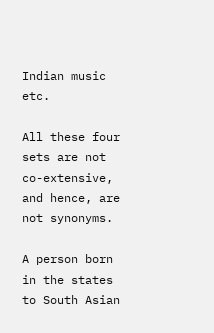Indian music etc.

All these four sets are not co-extensive, and hence, are not synonyms.

A person born in the states to South Asian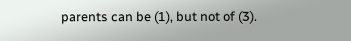parents can be (1), but not of (3).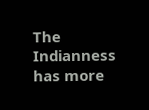The Indianness has more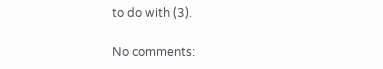to do with (3).

No comments: